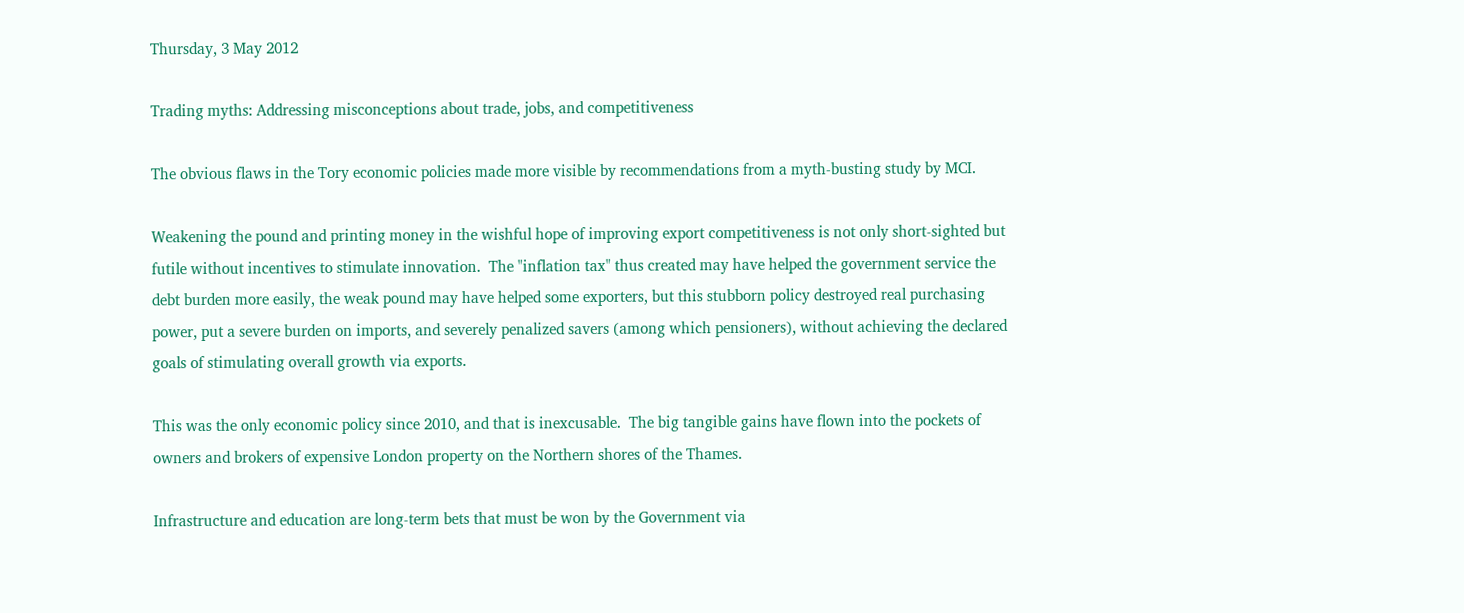Thursday, 3 May 2012

Trading myths: Addressing misconceptions about trade, jobs, and competitiveness

The obvious flaws in the Tory economic policies made more visible by recommendations from a myth-busting study by MCI.

Weakening the pound and printing money in the wishful hope of improving export competitiveness is not only short-sighted but futile without incentives to stimulate innovation.  The "inflation tax" thus created may have helped the government service the debt burden more easily, the weak pound may have helped some exporters, but this stubborn policy destroyed real purchasing power, put a severe burden on imports, and severely penalized savers (among which pensioners), without achieving the declared goals of stimulating overall growth via exports.

This was the only economic policy since 2010, and that is inexcusable.  The big tangible gains have flown into the pockets of owners and brokers of expensive London property on the Northern shores of the Thames.

Infrastructure and education are long-term bets that must be won by the Government via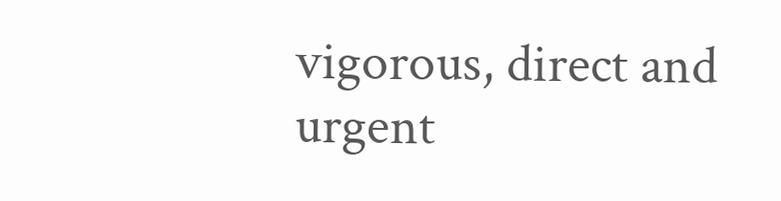vigorous, direct and urgent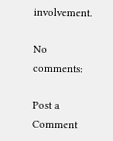involvement.

No comments:

Post a Comment